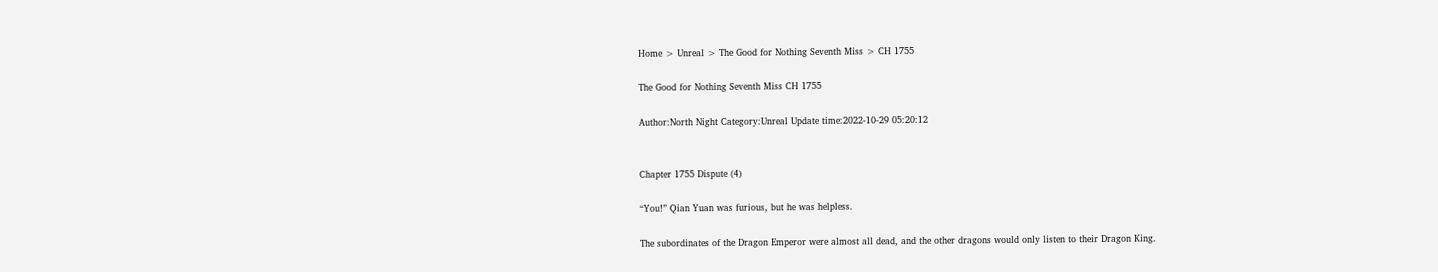Home > Unreal > The Good for Nothing Seventh Miss > CH 1755

The Good for Nothing Seventh Miss CH 1755

Author:North Night Category:Unreal Update time:2022-10-29 05:20:12


Chapter 1755 Dispute (4)

“You!” Qian Yuan was furious, but he was helpless.

The subordinates of the Dragon Emperor were almost all dead, and the other dragons would only listen to their Dragon King.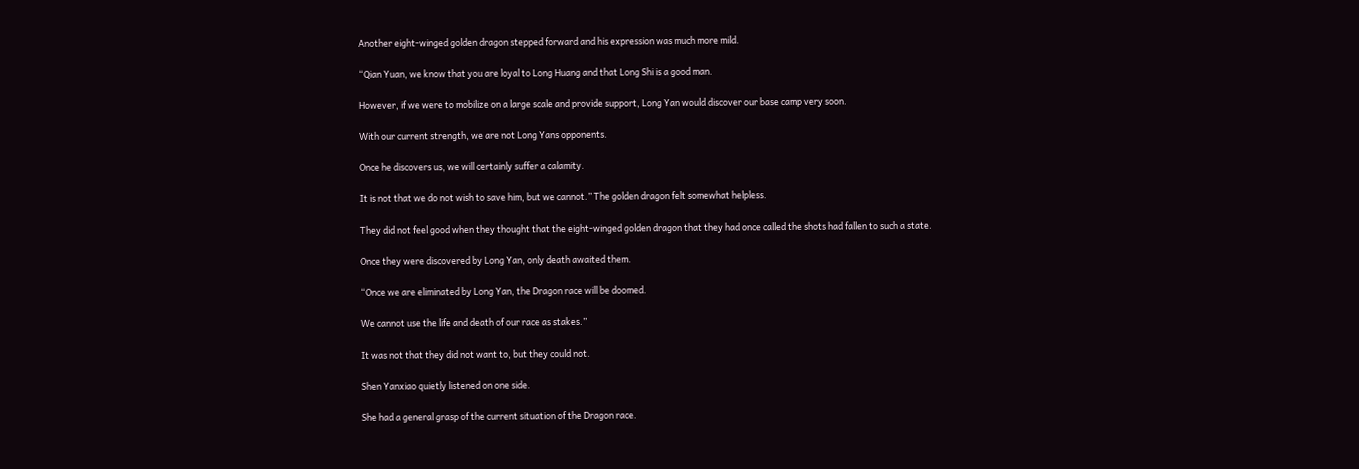Another eight-winged golden dragon stepped forward and his expression was much more mild.

“Qian Yuan, we know that you are loyal to Long Huang and that Long Shi is a good man.

However, if we were to mobilize on a large scale and provide support, Long Yan would discover our base camp very soon.

With our current strength, we are not Long Yans opponents.

Once he discovers us, we will certainly suffer a calamity.

It is not that we do not wish to save him, but we cannot.” The golden dragon felt somewhat helpless.

They did not feel good when they thought that the eight-winged golden dragon that they had once called the shots had fallen to such a state.

Once they were discovered by Long Yan, only death awaited them.

“Once we are eliminated by Long Yan, the Dragon race will be doomed.

We cannot use the life and death of our race as stakes.”

It was not that they did not want to, but they could not.

Shen Yanxiao quietly listened on one side.

She had a general grasp of the current situation of the Dragon race.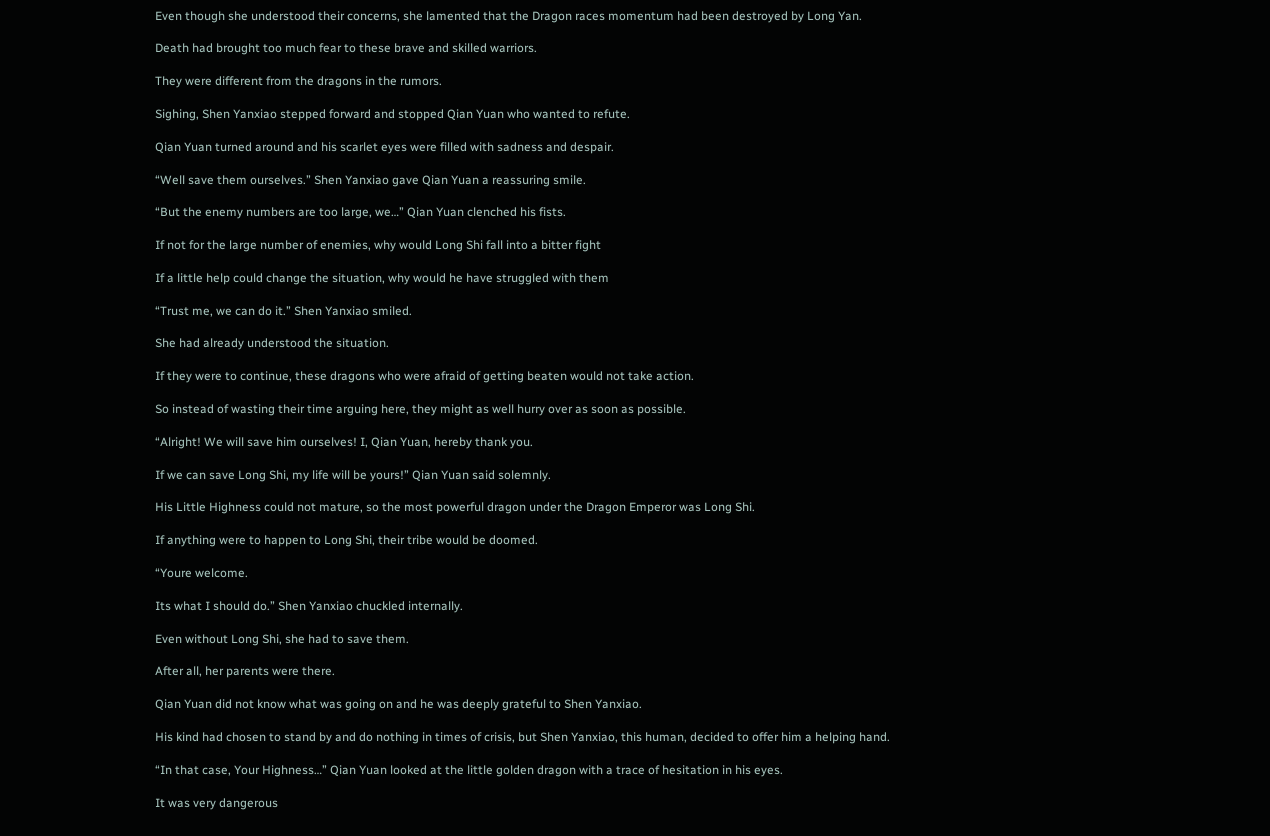Even though she understood their concerns, she lamented that the Dragon races momentum had been destroyed by Long Yan.

Death had brought too much fear to these brave and skilled warriors.

They were different from the dragons in the rumors.

Sighing, Shen Yanxiao stepped forward and stopped Qian Yuan who wanted to refute.

Qian Yuan turned around and his scarlet eyes were filled with sadness and despair.

“Well save them ourselves.” Shen Yanxiao gave Qian Yuan a reassuring smile.

“But the enemy numbers are too large, we…” Qian Yuan clenched his fists.

If not for the large number of enemies, why would Long Shi fall into a bitter fight

If a little help could change the situation, why would he have struggled with them

“Trust me, we can do it.” Shen Yanxiao smiled.

She had already understood the situation.

If they were to continue, these dragons who were afraid of getting beaten would not take action.

So instead of wasting their time arguing here, they might as well hurry over as soon as possible.

“Alright! We will save him ourselves! I, Qian Yuan, hereby thank you.

If we can save Long Shi, my life will be yours!” Qian Yuan said solemnly.

His Little Highness could not mature, so the most powerful dragon under the Dragon Emperor was Long Shi.

If anything were to happen to Long Shi, their tribe would be doomed.

“Youre welcome.

Its what I should do.” Shen Yanxiao chuckled internally.

Even without Long Shi, she had to save them.

After all, her parents were there.

Qian Yuan did not know what was going on and he was deeply grateful to Shen Yanxiao.

His kind had chosen to stand by and do nothing in times of crisis, but Shen Yanxiao, this human, decided to offer him a helping hand.

“In that case, Your Highness…” Qian Yuan looked at the little golden dragon with a trace of hesitation in his eyes.

It was very dangerous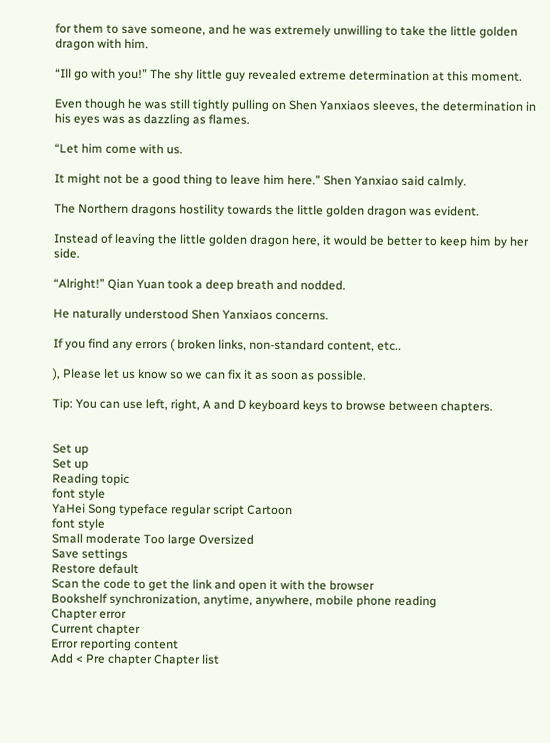for them to save someone, and he was extremely unwilling to take the little golden dragon with him.

“Ill go with you!” The shy little guy revealed extreme determination at this moment.

Even though he was still tightly pulling on Shen Yanxiaos sleeves, the determination in his eyes was as dazzling as flames.

“Let him come with us.

It might not be a good thing to leave him here.” Shen Yanxiao said calmly.

The Northern dragons hostility towards the little golden dragon was evident.

Instead of leaving the little golden dragon here, it would be better to keep him by her side.

“Alright!” Qian Yuan took a deep breath and nodded.

He naturally understood Shen Yanxiaos concerns.

If you find any errors ( broken links, non-standard content, etc..

), Please let us know so we can fix it as soon as possible.

Tip: You can use left, right, A and D keyboard keys to browse between chapters.


Set up
Set up
Reading topic
font style
YaHei Song typeface regular script Cartoon
font style
Small moderate Too large Oversized
Save settings
Restore default
Scan the code to get the link and open it with the browser
Bookshelf synchronization, anytime, anywhere, mobile phone reading
Chapter error
Current chapter
Error reporting content
Add < Pre chapter Chapter list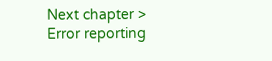Next chapter > Error reporting